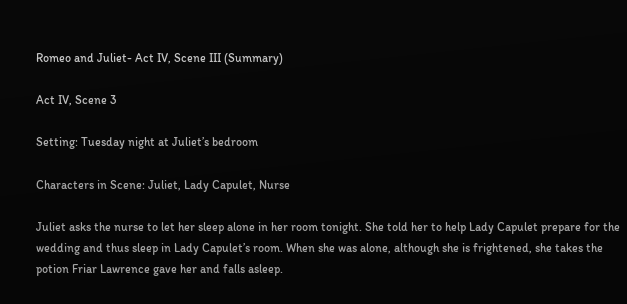Romeo and Juliet- Act IV, Scene III (Summary)

Act IV, Scene 3

Setting: Tuesday night at Juliet’s bedroom

Characters in Scene: Juliet, Lady Capulet, Nurse

Juliet asks the nurse to let her sleep alone in her room tonight. She told her to help Lady Capulet prepare for the wedding and thus sleep in Lady Capulet’s room. When she was alone, although she is frightened, she takes the potion Friar Lawrence gave her and falls asleep.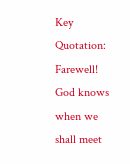Key Quotation: Farewell! God knows when we shall meet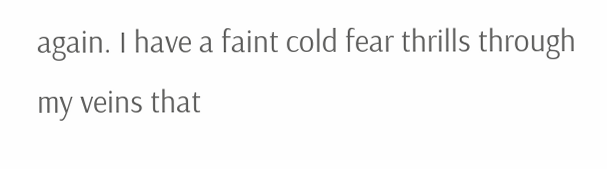again. I have a faint cold fear thrills through my veins that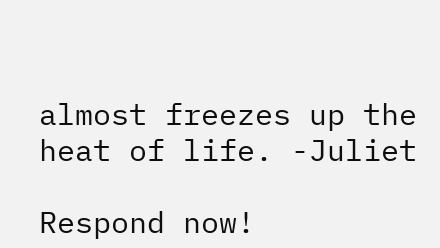almost freezes up the heat of life. -Juliet

Respond now!